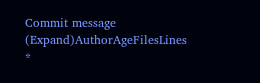Commit message (Expand)AuthorAgeFilesLines
*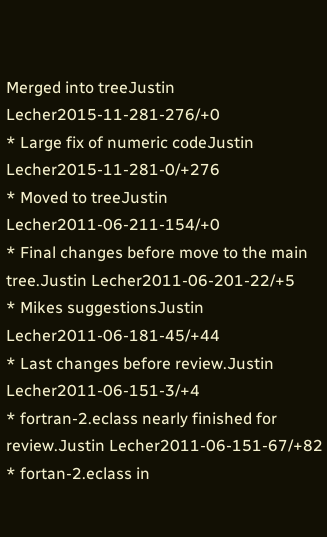Merged into treeJustin Lecher2015-11-281-276/+0
* Large fix of numeric codeJustin Lecher2015-11-281-0/+276
* Moved to treeJustin Lecher2011-06-211-154/+0
* Final changes before move to the main tree.Justin Lecher2011-06-201-22/+5
* Mikes suggestionsJustin Lecher2011-06-181-45/+44
* Last changes before review.Justin Lecher2011-06-151-3/+4
* fortran-2.eclass nearly finished for review.Justin Lecher2011-06-151-67/+82
* fortan-2.eclass in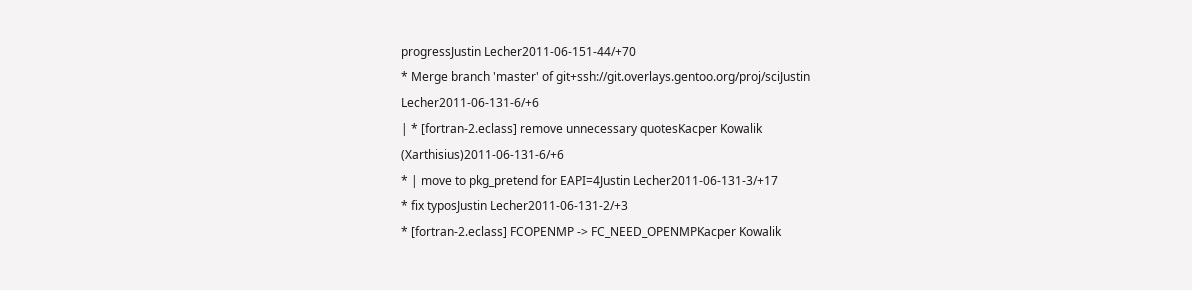progressJustin Lecher2011-06-151-44/+70
* Merge branch 'master' of git+ssh://git.overlays.gentoo.org/proj/sciJustin Lecher2011-06-131-6/+6
| * [fortran-2.eclass] remove unnecessary quotesKacper Kowalik (Xarthisius)2011-06-131-6/+6
* | move to pkg_pretend for EAPI=4Justin Lecher2011-06-131-3/+17
* fix typosJustin Lecher2011-06-131-2/+3
* [fortran-2.eclass] FCOPENMP -> FC_NEED_OPENMPKacper Kowalik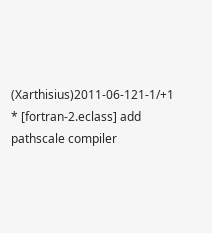(Xarthisius)2011-06-121-1/+1
* [fortran-2.eclass] add pathscale compiler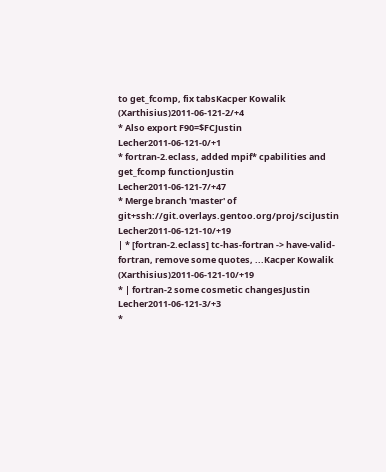to get_fcomp, fix tabsKacper Kowalik (Xarthisius)2011-06-121-2/+4
* Also export F90=$FCJustin Lecher2011-06-121-0/+1
* fortran-2.eclass, added mpif* cpabilities and get_fcomp functionJustin Lecher2011-06-121-7/+47
* Merge branch 'master' of git+ssh://git.overlays.gentoo.org/proj/sciJustin Lecher2011-06-121-10/+19
| * [fortran-2.eclass] tc-has-fortran -> have-valid-fortran, remove some quotes, ...Kacper Kowalik (Xarthisius)2011-06-121-10/+19
* | fortran-2 some cosmetic changesJustin Lecher2011-06-121-3/+3
*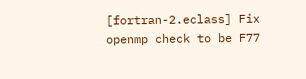[fortran-2.eclass] Fix openmp check to be F77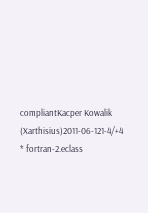compliantKacper Kowalik (Xarthisius)2011-06-121-4/+4
* fortran-2.eclass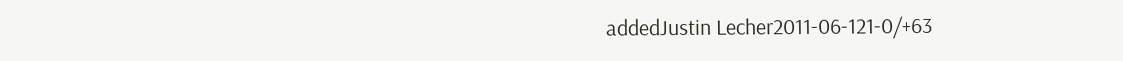addedJustin Lecher2011-06-121-0/+63